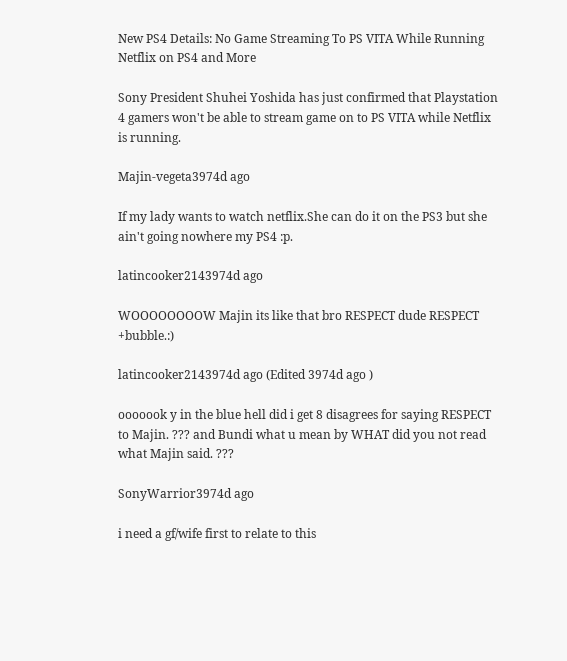New PS4 Details: No Game Streaming To PS VITA While Running Netflix on PS4 and More

Sony President Shuhei Yoshida has just confirmed that Playstation 4 gamers won't be able to stream game on to PS VITA while Netflix is running.

Majin-vegeta3974d ago

If my lady wants to watch netflix.She can do it on the PS3 but she ain't going nowhere my PS4 :p.

latincooker2143974d ago

WOOOOOOOOW Majin its like that bro RESPECT dude RESPECT +bubble.:)

latincooker2143974d ago (Edited 3974d ago )

ooooook y in the blue hell did i get 8 disagrees for saying RESPECT to Majin. ??? and Bundi what u mean by WHAT did you not read what Majin said. ???

SonyWarrior3974d ago

i need a gf/wife first to relate to this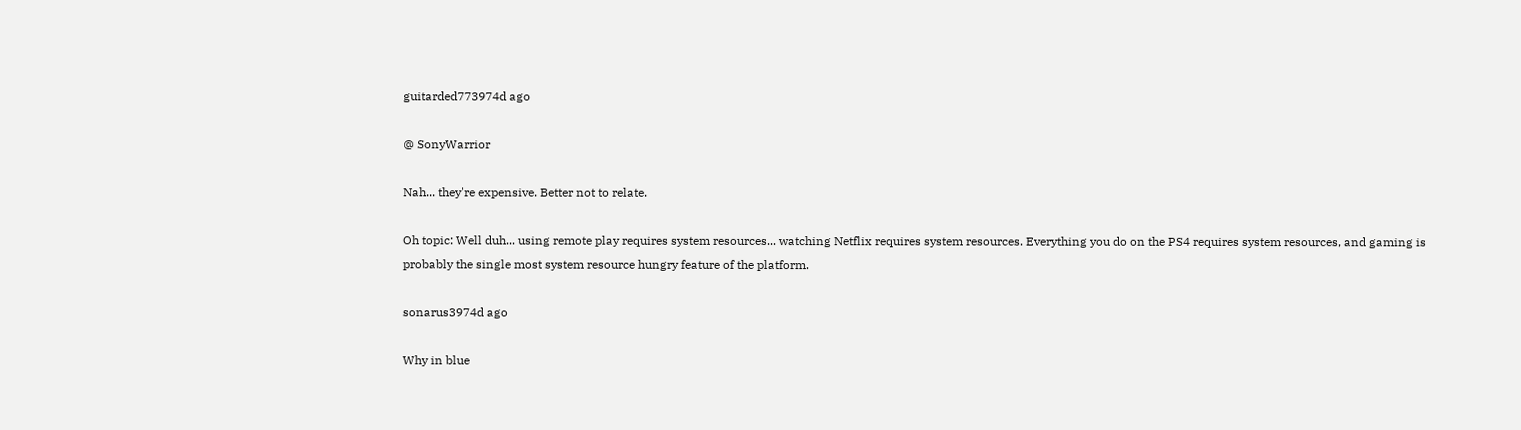guitarded773974d ago

@ SonyWarrior

Nah... they're expensive. Better not to relate.

Oh topic: Well duh... using remote play requires system resources... watching Netflix requires system resources. Everything you do on the PS4 requires system resources, and gaming is probably the single most system resource hungry feature of the platform.

sonarus3974d ago

Why in blue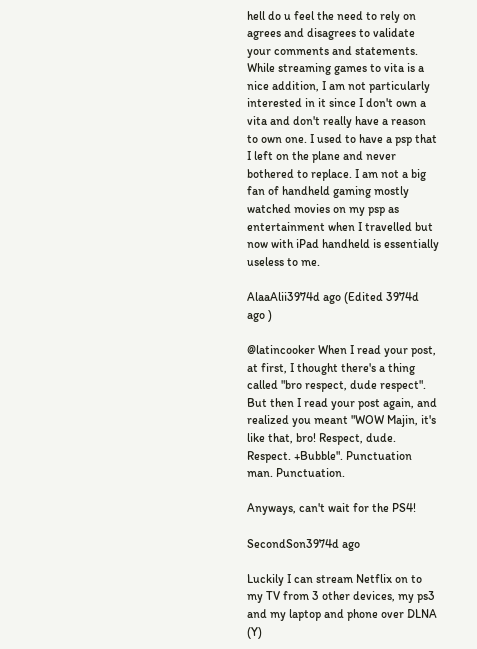hell do u feel the need to rely on agrees and disagrees to validate your comments and statements.
While streaming games to vita is a nice addition, I am not particularly interested in it since I don't own a vita and don't really have a reason to own one. I used to have a psp that I left on the plane and never bothered to replace. I am not a big fan of handheld gaming mostly watched movies on my psp as entertainment when I travelled but now with iPad handheld is essentially useless to me.

AlaaAlii3974d ago (Edited 3974d ago )

@latincooker When I read your post, at first, I thought there's a thing called "bro respect, dude respect". But then I read your post again, and realized you meant "WOW Majin, it's like that, bro! Respect, dude. Respect. +Bubble". Punctuation man. Punctuation.

Anyways, can't wait for the PS4!

SecondSon3974d ago

Luckily I can stream Netflix on to my TV from 3 other devices, my ps3 and my laptop and phone over DLNA (Y)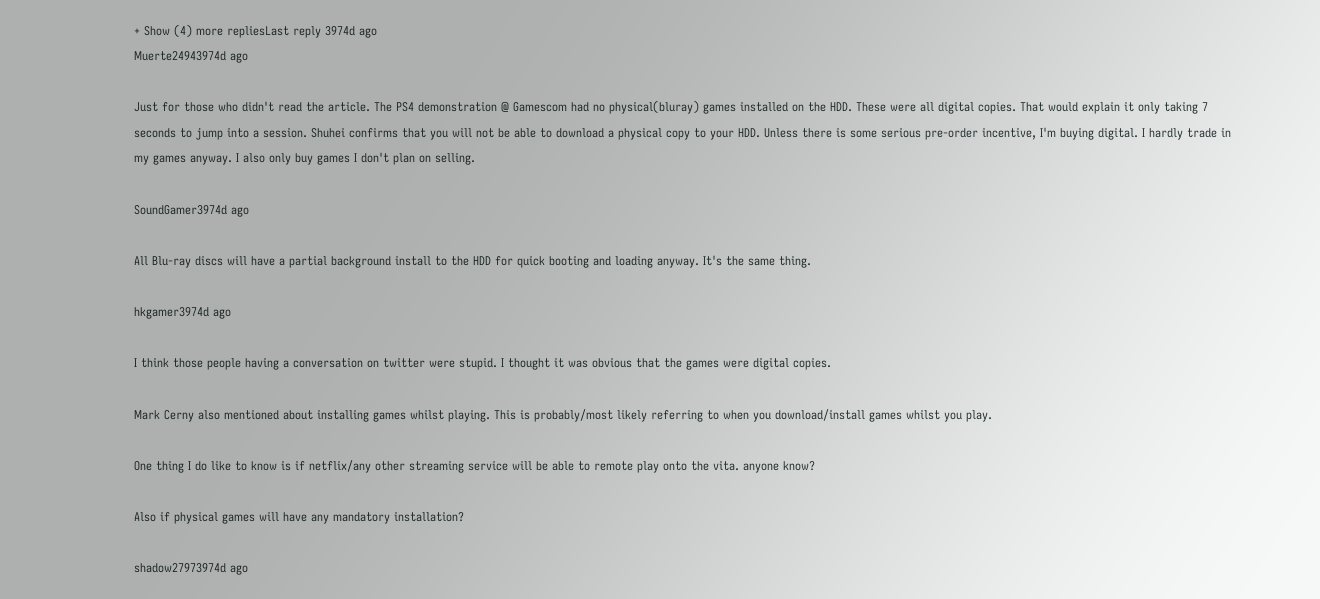+ Show (4) more repliesLast reply 3974d ago
Muerte24943974d ago

Just for those who didn't read the article. The PS4 demonstration @ Gamescom had no physical(bluray) games installed on the HDD. These were all digital copies. That would explain it only taking 7 seconds to jump into a session. Shuhei confirms that you will not be able to download a physical copy to your HDD. Unless there is some serious pre-order incentive, I'm buying digital. I hardly trade in my games anyway. I also only buy games I don't plan on selling.

SoundGamer3974d ago

All Blu-ray discs will have a partial background install to the HDD for quick booting and loading anyway. It's the same thing.

hkgamer3974d ago

I think those people having a conversation on twitter were stupid. I thought it was obvious that the games were digital copies.

Mark Cerny also mentioned about installing games whilst playing. This is probably/most likely referring to when you download/install games whilst you play.

One thing I do like to know is if netflix/any other streaming service will be able to remote play onto the vita. anyone know?

Also if physical games will have any mandatory installation?

shadow27973974d ago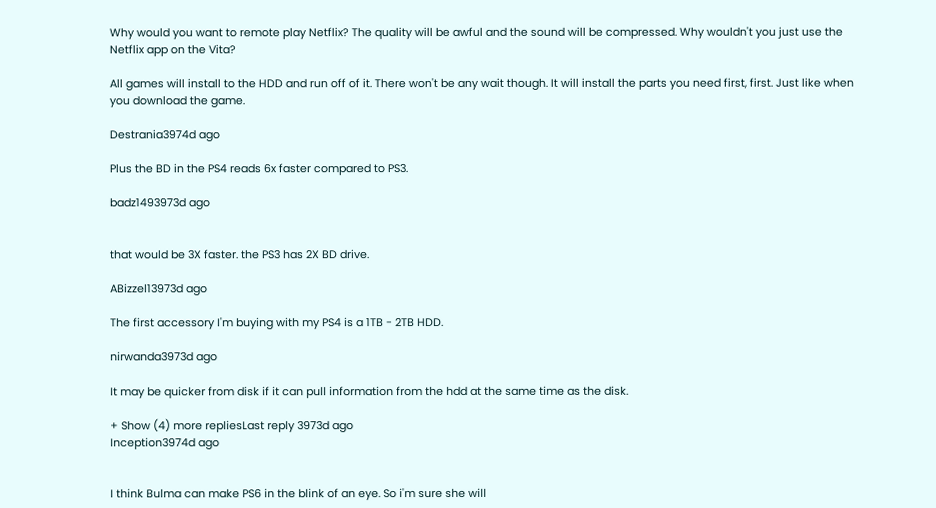Why would you want to remote play Netflix? The quality will be awful and the sound will be compressed. Why wouldn't you just use the Netflix app on the Vita?

All games will install to the HDD and run off of it. There won't be any wait though. It will install the parts you need first, first. Just like when you download the game.

Destrania3974d ago

Plus the BD in the PS4 reads 6x faster compared to PS3.

badz1493973d ago


that would be 3X faster. the PS3 has 2X BD drive.

ABizzel13973d ago

The first accessory I'm buying with my PS4 is a 1TB - 2TB HDD.

nirwanda3973d ago

It may be quicker from disk if it can pull information from the hdd at the same time as the disk.

+ Show (4) more repliesLast reply 3973d ago
Inception3974d ago


I think Bulma can make PS6 in the blink of an eye. So i'm sure she will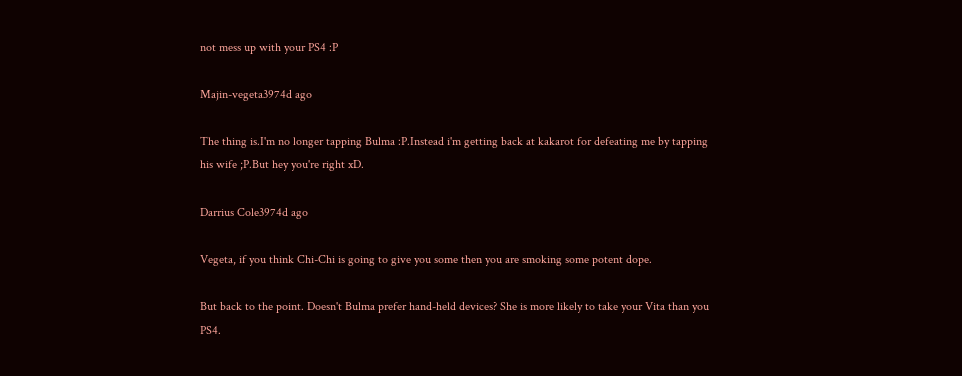not mess up with your PS4 :P

Majin-vegeta3974d ago

The thing is.I'm no longer tapping Bulma :P.Instead i'm getting back at kakarot for defeating me by tapping his wife ;P.But hey you're right xD.

Darrius Cole3974d ago

Vegeta, if you think Chi-Chi is going to give you some then you are smoking some potent dope.

But back to the point. Doesn't Bulma prefer hand-held devices? She is more likely to take your Vita than you PS4.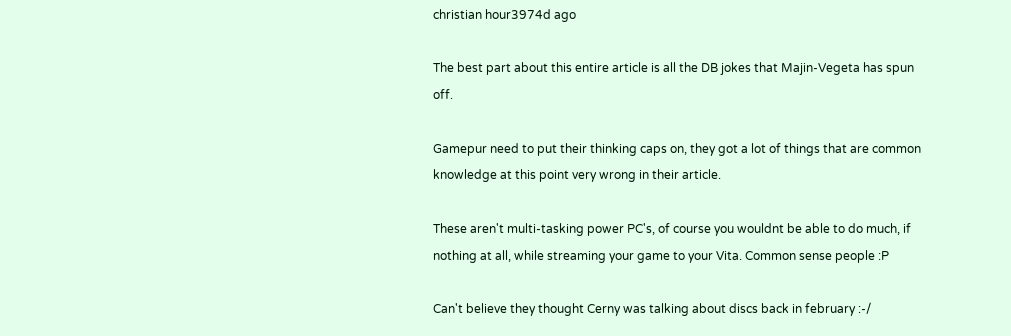christian hour3974d ago

The best part about this entire article is all the DB jokes that Majin-Vegeta has spun off.

Gamepur need to put their thinking caps on, they got a lot of things that are common knowledge at this point very wrong in their article.

These aren't multi-tasking power PC's, of course you wouldnt be able to do much, if nothing at all, while streaming your game to your Vita. Common sense people :P

Can't believe they thought Cerny was talking about discs back in february :-/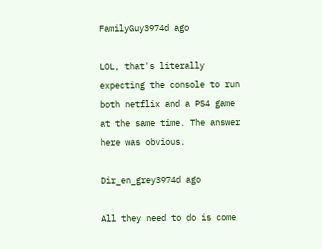FamilyGuy3974d ago

LOL, that's literally expecting the console to run both netflix and a PS4 game at the same time. The answer here was obvious.

Dir_en_grey3974d ago

All they need to do is come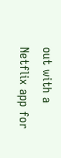out with a Netflix app for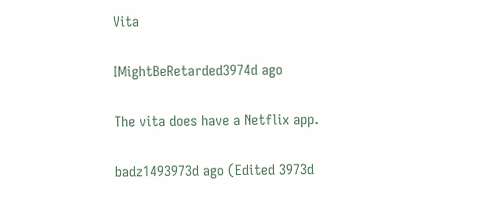Vita

IMightBeRetarded3974d ago

The vita does have a Netflix app.

badz1493973d ago (Edited 3973d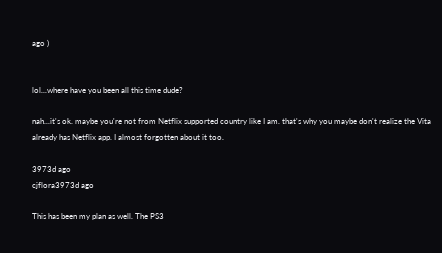ago )


lol...where have you been all this time dude?

nah...it's ok. maybe you're not from Netflix supported country like I am. that's why you maybe don't realize the Vita already has Netflix app. I almost forgotten about it too.

3973d ago
cjflora3973d ago

This has been my plan as well. The PS3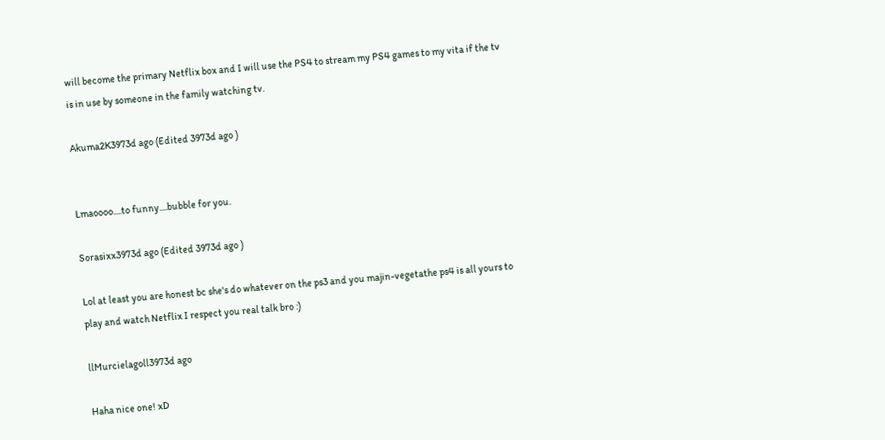will become the primary Netflix box and I will use the PS4 to stream my PS4 games to my vita if the tv is in use by someone in the family watching tv.

Akuma2K3973d ago (Edited 3973d ago )


Lmaoooo....to funny....bubble for you.

Sorasixx3973d ago (Edited 3973d ago )

Lol at least you are honest bc she's do whatever on the ps3 and you majin-vegetathe ps4 is all yours to play and watch Netflix I respect you real talk bro :)

llMurcielagoll3973d ago

Haha nice one! xD